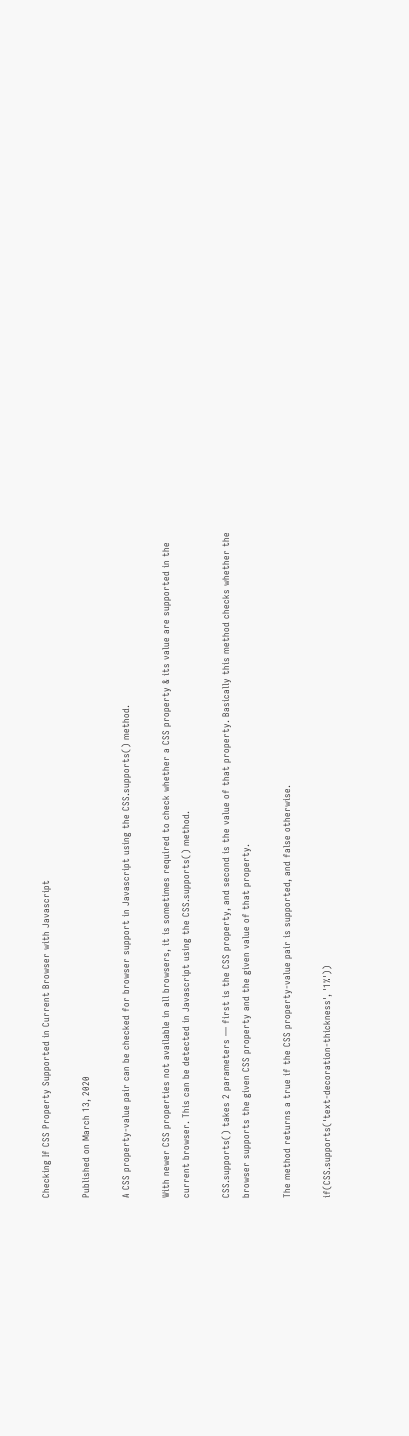Checking If CSS Property Supported in Current Browser with Javascript

Published on March 13, 2020

A CSS property-value pair can be checked for browser support in Javascript using the CSS.supports() method.

With newer CSS properties not available in all browsers, it is sometimes required to check whether a CSS property & its value are supported in the current browser. This can be detected in Javascript using the CSS.supports() method.

CSS.supports() takes 2 parameters — first is the CSS property, and second is the value of that property. Basically this method checks whether the browser supports the given CSS property and the given value of that property.

The method returns a true if the CSS property-value pair is supported, and false otherwise.

if(CSS.supports('text-decoration-thickness', '1%'))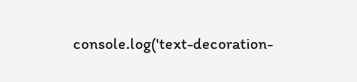console.log('text-decoration-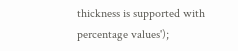thickness is supported with percentage values');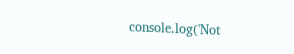console.log('Not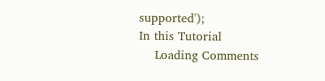supported');
In this Tutorial
    Loading Comments